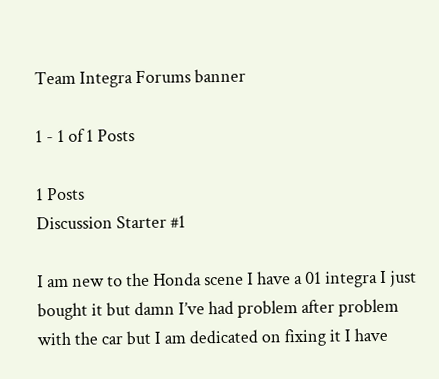Team Integra Forums banner

1 - 1 of 1 Posts

1 Posts
Discussion Starter #1

I am new to the Honda scene I have a 01 integra I just bought it but damn I’ve had problem after problem with the car but I am dedicated on fixing it I have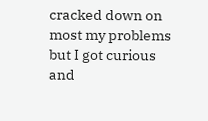cracked down on most my problems but I got curious and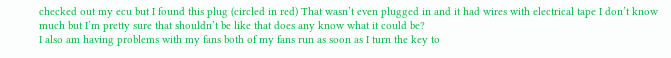checked out my ecu but I found this plug (circled in red) That wasn’t even plugged in and it had wires with electrical tape I don’t know much but I’m pretty sure that shouldn’t be like that does any know what it could be?
I also am having problems with my fans both of my fans run as soon as I turn the key to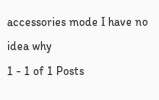accessories mode I have no idea why
1 - 1 of 1 Posts